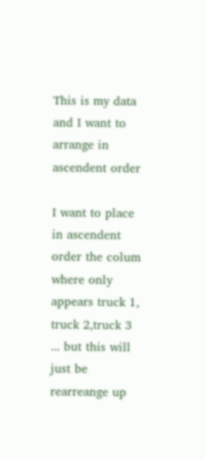This is my data and I want to arrange in ascendent order

I want to place in ascendent order the colum where only appears truck 1, truck 2,truck 3 ... but this will just be rearreange up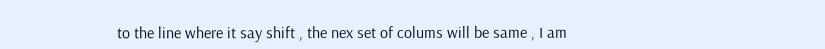to the line where it say shift , the nex set of colums will be same , I am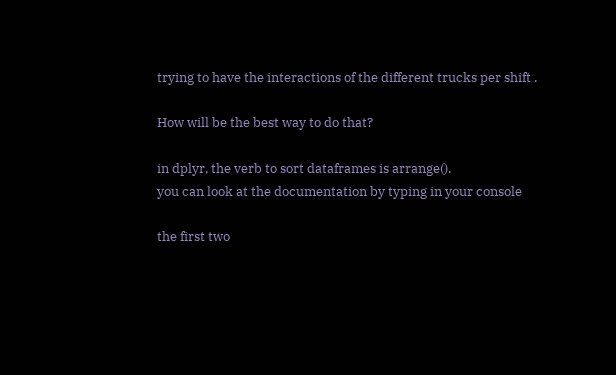trying to have the interactions of the different trucks per shift .

How will be the best way to do that?

in dplyr, the verb to sort dataframes is arrange().
you can look at the documentation by typing in your console

the first two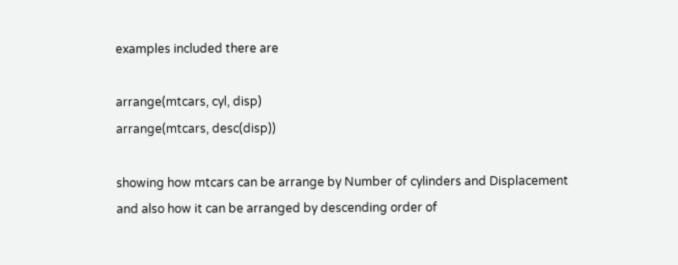examples included there are

arrange(mtcars, cyl, disp)
arrange(mtcars, desc(disp))

showing how mtcars can be arrange by Number of cylinders and Displacement
and also how it can be arranged by descending order of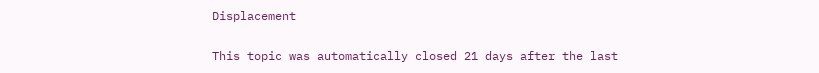Displacement

This topic was automatically closed 21 days after the last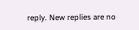reply. New replies are no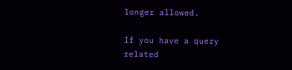longer allowed.

If you have a query related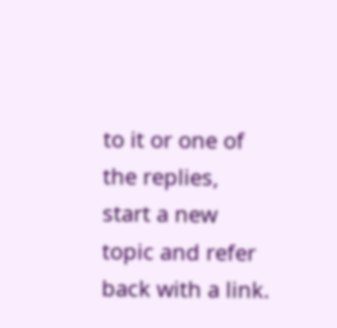to it or one of the replies, start a new topic and refer back with a link.